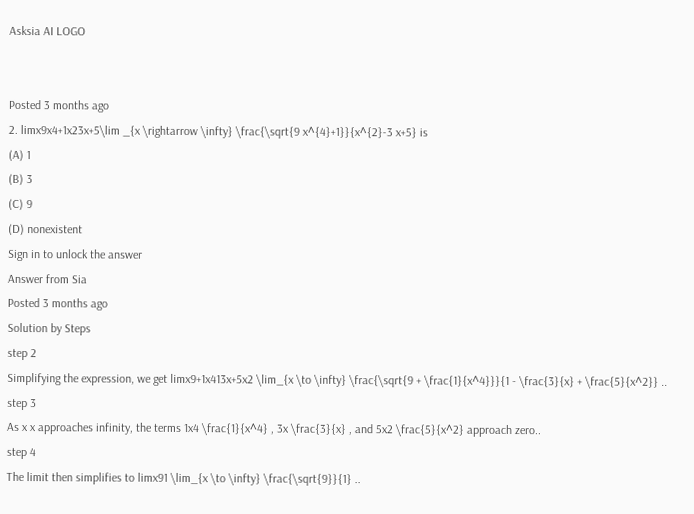Asksia AI LOGO


Posted 3 months ago
2. limx9x4+1x23x+5\lim _{x \rightarrow \infty} \frac{\sqrt{9 x^{4}+1}}{x^{2}-3 x+5} is
(A) 1
(B) 3
(C) 9
(D) nonexistent
Sign in to unlock the answer
Answer from Sia
Posted 3 months ago
Solution by Steps
step 2
Simplifying the expression, we get limx9+1x413x+5x2 \lim_{x \to \infty} \frac{\sqrt{9 + \frac{1}{x^4}}}{1 - \frac{3}{x} + \frac{5}{x^2}} ..
step 3
As x x approaches infinity, the terms 1x4 \frac{1}{x^4} , 3x \frac{3}{x} , and 5x2 \frac{5}{x^2} approach zero..
step 4
The limit then simplifies to limx91 \lim_{x \to \infty} \frac{\sqrt{9}}{1} ..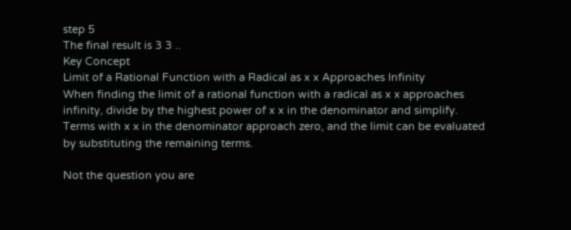step 5
The final result is 3 3 ..
Key Concept
Limit of a Rational Function with a Radical as x x Approaches Infinity
When finding the limit of a rational function with a radical as x x approaches infinity, divide by the highest power of x x in the denominator and simplify. Terms with x x in the denominator approach zero, and the limit can be evaluated by substituting the remaining terms.

Not the question you are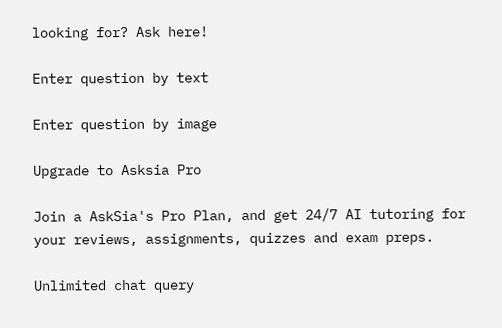looking for? Ask here!

Enter question by text

Enter question by image

Upgrade to Asksia Pro

Join a AskSia's Pro Plan, and get 24/7 AI tutoring for your reviews, assignments, quizzes and exam preps.

Unlimited chat query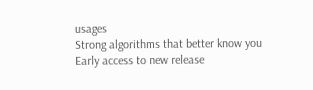usages
Strong algorithms that better know you
Early access to new release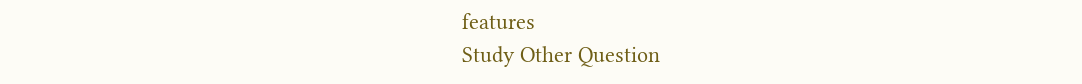features
Study Other Question